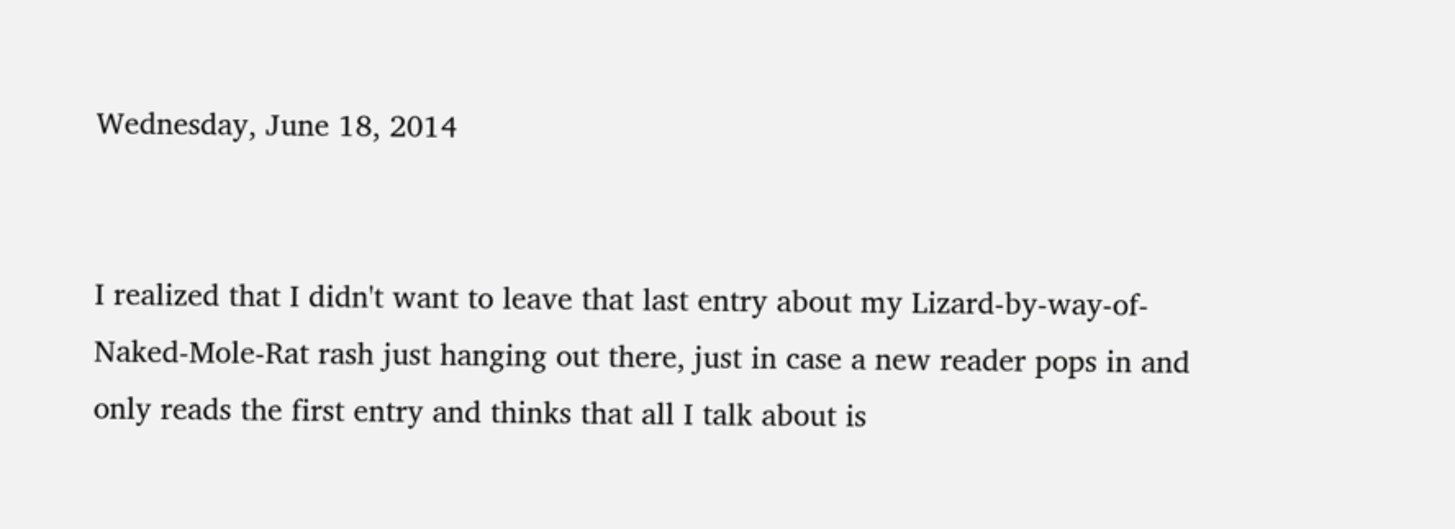Wednesday, June 18, 2014


I realized that I didn't want to leave that last entry about my Lizard-by-way-of-Naked-Mole-Rat rash just hanging out there, just in case a new reader pops in and only reads the first entry and thinks that all I talk about is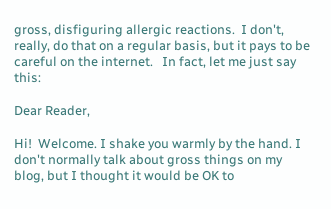gross, disfiguring allergic reactions.  I don't, really, do that on a regular basis, but it pays to be careful on the internet.   In fact, let me just say this:

Dear Reader,

Hi!  Welcome. I shake you warmly by the hand. I don't normally talk about gross things on my blog, but I thought it would be OK to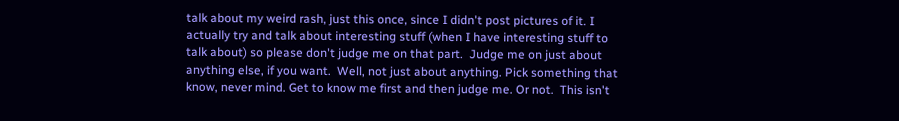talk about my weird rash, just this once, since I didn't post pictures of it. I actually try and talk about interesting stuff (when I have interesting stuff to talk about) so please don't judge me on that part.  Judge me on just about anything else, if you want.  Well, not just about anything. Pick something that know, never mind. Get to know me first and then judge me. Or not.  This isn't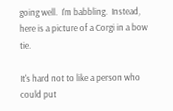going well.  I'm babbling.  Instead, here is a picture of a Corgi in a bow tie.

It's hard not to like a person who could put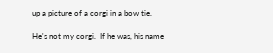up a picture of a corgi in a bow tie.

He's not my corgi.  If he was, his name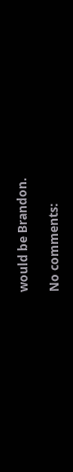would be Brandon.

No comments: